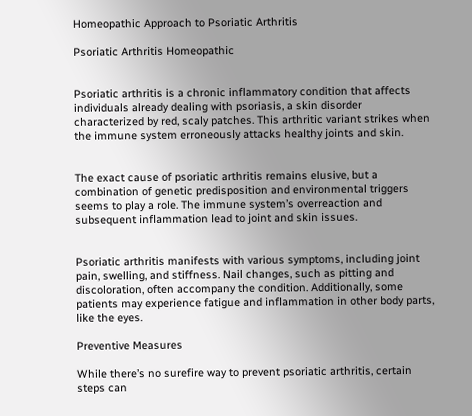Homeopathic Approach to Psoriatic Arthritis

Psoriatic Arthritis Homeopathic


Psoriatic arthritis is a chronic inflammatory condition that affects individuals already dealing with psoriasis, a skin disorder characterized by red, scaly patches. This arthritic variant strikes when the immune system erroneously attacks healthy joints and skin.


The exact cause of psoriatic arthritis remains elusive, but a combination of genetic predisposition and environmental triggers seems to play a role. The immune system’s overreaction and subsequent inflammation lead to joint and skin issues.


Psoriatic arthritis manifests with various symptoms, including joint pain, swelling, and stiffness. Nail changes, such as pitting and discoloration, often accompany the condition. Additionally, some patients may experience fatigue and inflammation in other body parts, like the eyes.

Preventive Measures

While there’s no surefire way to prevent psoriatic arthritis, certain steps can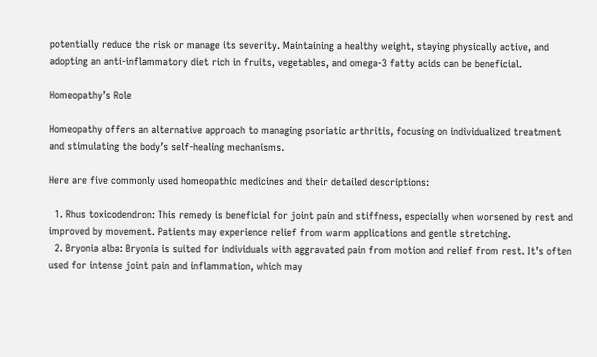potentially reduce the risk or manage its severity. Maintaining a healthy weight, staying physically active, and adopting an anti-inflammatory diet rich in fruits, vegetables, and omega-3 fatty acids can be beneficial.

Homeopathy’s Role

Homeopathy offers an alternative approach to managing psoriatic arthritis, focusing on individualized treatment and stimulating the body’s self-healing mechanisms.

Here are five commonly used homeopathic medicines and their detailed descriptions:

  1. Rhus toxicodendron: This remedy is beneficial for joint pain and stiffness, especially when worsened by rest and improved by movement. Patients may experience relief from warm applications and gentle stretching.
  2. Bryonia alba: Bryonia is suited for individuals with aggravated pain from motion and relief from rest. It’s often used for intense joint pain and inflammation, which may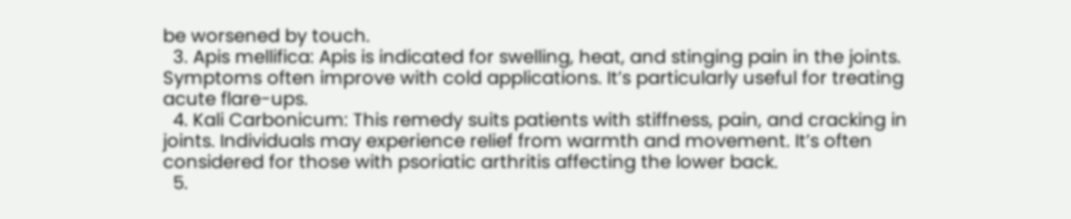be worsened by touch.
  3. Apis mellifica: Apis is indicated for swelling, heat, and stinging pain in the joints. Symptoms often improve with cold applications. It’s particularly useful for treating acute flare-ups.
  4. Kali Carbonicum: This remedy suits patients with stiffness, pain, and cracking in joints. Individuals may experience relief from warmth and movement. It’s often considered for those with psoriatic arthritis affecting the lower back.
  5.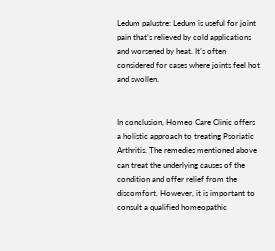Ledum palustre: Ledum is useful for joint pain that’s relieved by cold applications and worsened by heat. It’s often considered for cases where joints feel hot and swollen.


In conclusion, Homeo Care Clinic offers a holistic approach to treating Psoriatic Arthritis. The remedies mentioned above can treat the underlying causes of the condition and offer relief from the discomfort. However, it is important to consult a qualified homeopathic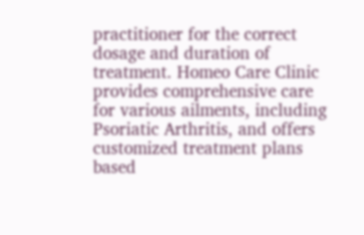practitioner for the correct dosage and duration of treatment. Homeo Care Clinic provides comprehensive care for various ailments, including Psoriatic Arthritis, and offers customized treatment plans based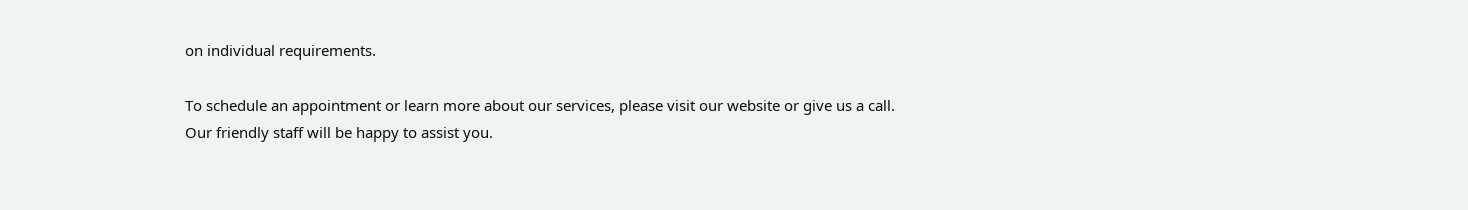on individual requirements.

To schedule an appointment or learn more about our services, please visit our website or give us a call. Our friendly staff will be happy to assist you.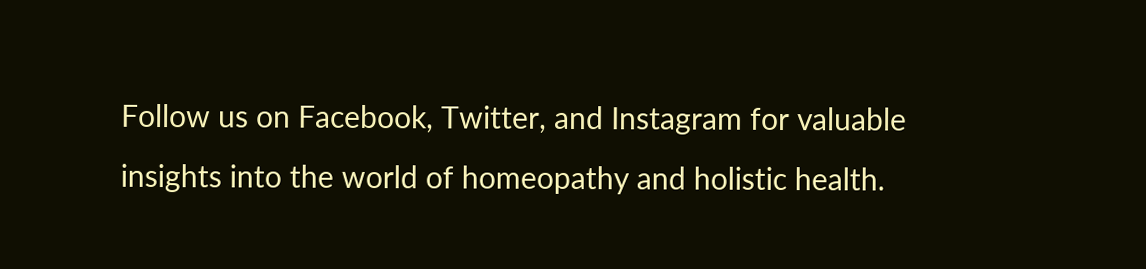Follow us on Facebook, Twitter, and Instagram for valuable insights into the world of homeopathy and holistic health.